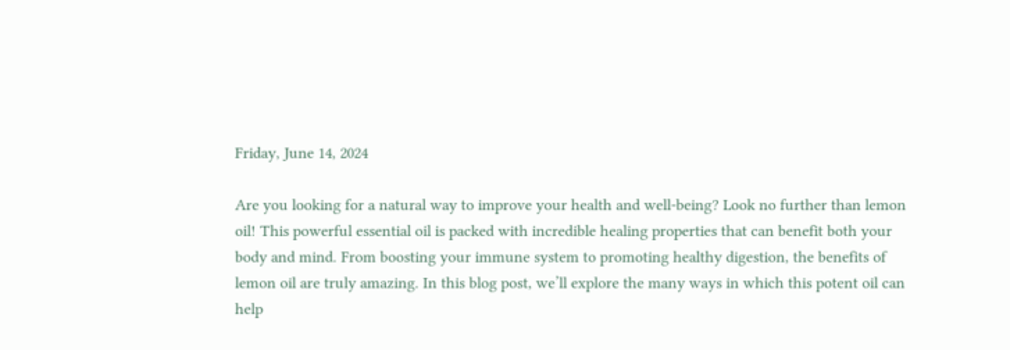Friday, June 14, 2024

Are you looking for a natural way to improve your health and well-being? Look no further than lemon oil! This powerful essential oil is packed with incredible healing properties that can benefit both your body and mind. From boosting your immune system to promoting healthy digestion, the benefits of lemon oil are truly amazing. In this blog post, we’ll explore the many ways in which this potent oil can help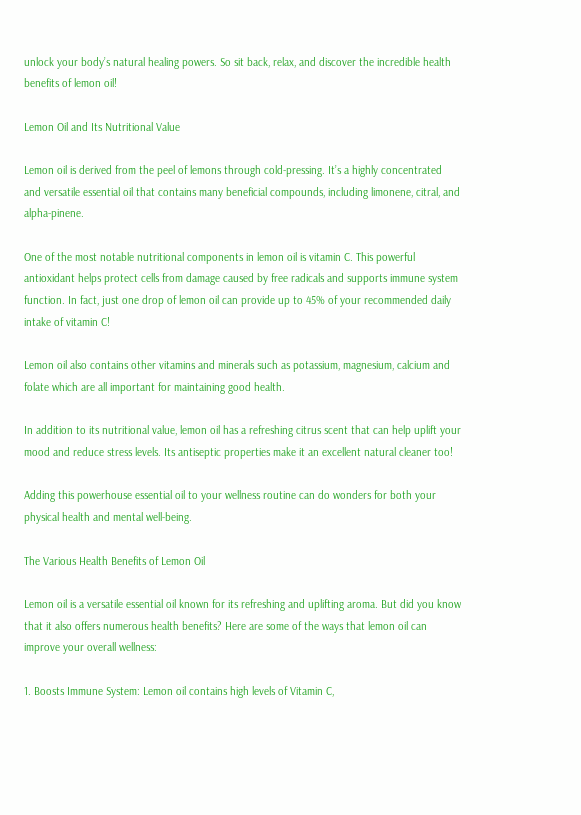unlock your body’s natural healing powers. So sit back, relax, and discover the incredible health benefits of lemon oil!

Lemon Oil and Its Nutritional Value

Lemon oil is derived from the peel of lemons through cold-pressing. It’s a highly concentrated and versatile essential oil that contains many beneficial compounds, including limonene, citral, and alpha-pinene.

One of the most notable nutritional components in lemon oil is vitamin C. This powerful antioxidant helps protect cells from damage caused by free radicals and supports immune system function. In fact, just one drop of lemon oil can provide up to 45% of your recommended daily intake of vitamin C!

Lemon oil also contains other vitamins and minerals such as potassium, magnesium, calcium and folate which are all important for maintaining good health.

In addition to its nutritional value, lemon oil has a refreshing citrus scent that can help uplift your mood and reduce stress levels. Its antiseptic properties make it an excellent natural cleaner too!

Adding this powerhouse essential oil to your wellness routine can do wonders for both your physical health and mental well-being.

The Various Health Benefits of Lemon Oil

Lemon oil is a versatile essential oil known for its refreshing and uplifting aroma. But did you know that it also offers numerous health benefits? Here are some of the ways that lemon oil can improve your overall wellness:

1. Boosts Immune System: Lemon oil contains high levels of Vitamin C,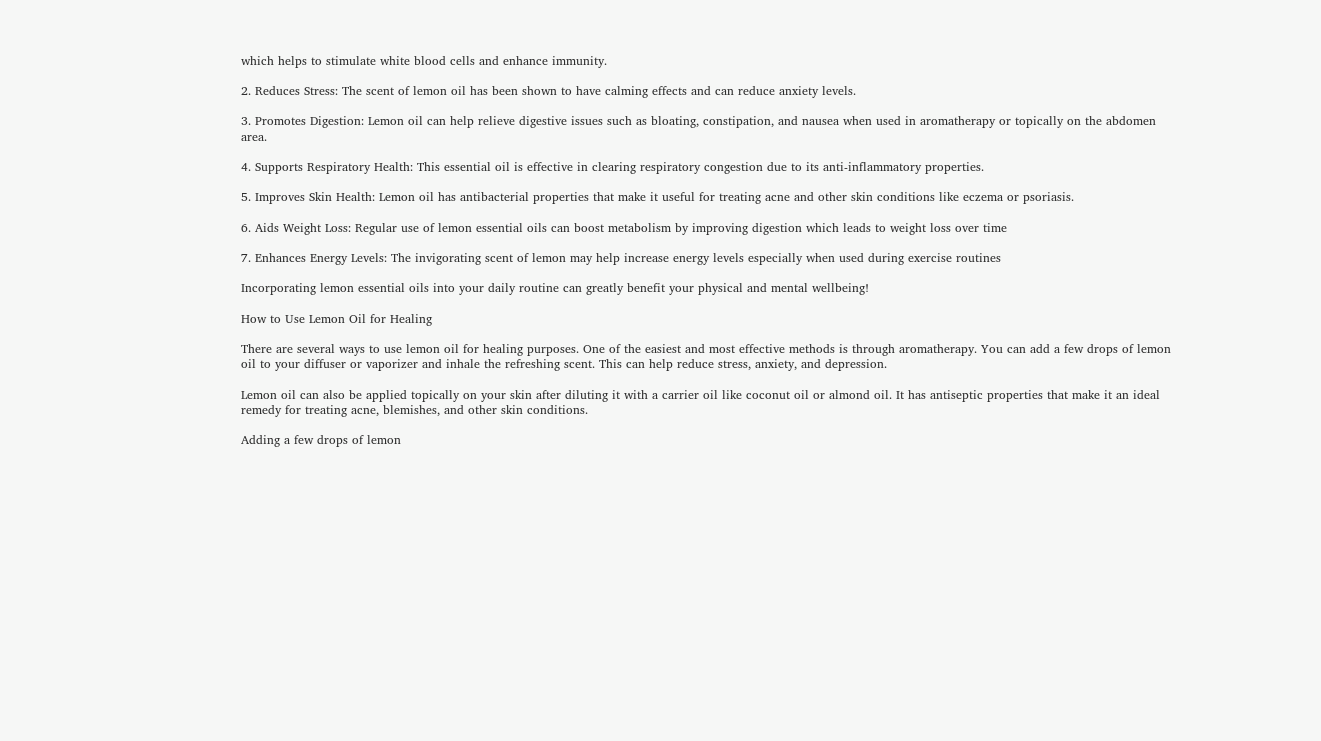which helps to stimulate white blood cells and enhance immunity.

2. Reduces Stress: The scent of lemon oil has been shown to have calming effects and can reduce anxiety levels.

3. Promotes Digestion: Lemon oil can help relieve digestive issues such as bloating, constipation, and nausea when used in aromatherapy or topically on the abdomen area.

4. Supports Respiratory Health: This essential oil is effective in clearing respiratory congestion due to its anti-inflammatory properties.

5. Improves Skin Health: Lemon oil has antibacterial properties that make it useful for treating acne and other skin conditions like eczema or psoriasis.

6. Aids Weight Loss: Regular use of lemon essential oils can boost metabolism by improving digestion which leads to weight loss over time

7. Enhances Energy Levels: The invigorating scent of lemon may help increase energy levels especially when used during exercise routines

Incorporating lemon essential oils into your daily routine can greatly benefit your physical and mental wellbeing!

How to Use Lemon Oil for Healing

There are several ways to use lemon oil for healing purposes. One of the easiest and most effective methods is through aromatherapy. You can add a few drops of lemon oil to your diffuser or vaporizer and inhale the refreshing scent. This can help reduce stress, anxiety, and depression.

Lemon oil can also be applied topically on your skin after diluting it with a carrier oil like coconut oil or almond oil. It has antiseptic properties that make it an ideal remedy for treating acne, blemishes, and other skin conditions.

Adding a few drops of lemon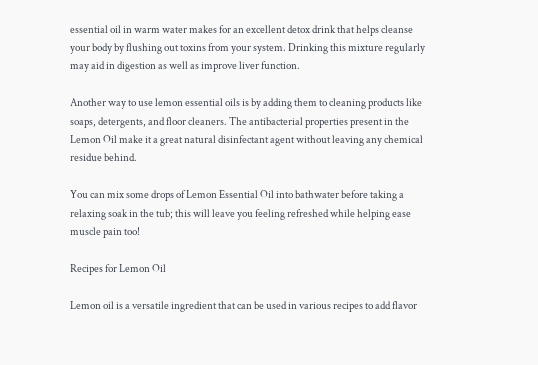essential oil in warm water makes for an excellent detox drink that helps cleanse your body by flushing out toxins from your system. Drinking this mixture regularly may aid in digestion as well as improve liver function.

Another way to use lemon essential oils is by adding them to cleaning products like soaps, detergents, and floor cleaners. The antibacterial properties present in the Lemon Oil make it a great natural disinfectant agent without leaving any chemical residue behind.

You can mix some drops of Lemon Essential Oil into bathwater before taking a relaxing soak in the tub; this will leave you feeling refreshed while helping ease muscle pain too!

Recipes for Lemon Oil

Lemon oil is a versatile ingredient that can be used in various recipes to add flavor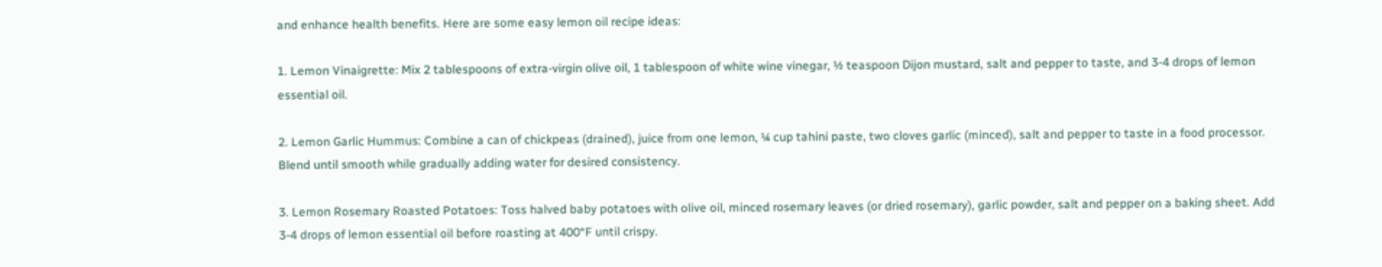and enhance health benefits. Here are some easy lemon oil recipe ideas:

1. Lemon Vinaigrette: Mix 2 tablespoons of extra-virgin olive oil, 1 tablespoon of white wine vinegar, ½ teaspoon Dijon mustard, salt and pepper to taste, and 3-4 drops of lemon essential oil.

2. Lemon Garlic Hummus: Combine a can of chickpeas (drained), juice from one lemon, ¼ cup tahini paste, two cloves garlic (minced), salt and pepper to taste in a food processor. Blend until smooth while gradually adding water for desired consistency.

3. Lemon Rosemary Roasted Potatoes: Toss halved baby potatoes with olive oil, minced rosemary leaves (or dried rosemary), garlic powder, salt and pepper on a baking sheet. Add 3-4 drops of lemon essential oil before roasting at 400°F until crispy.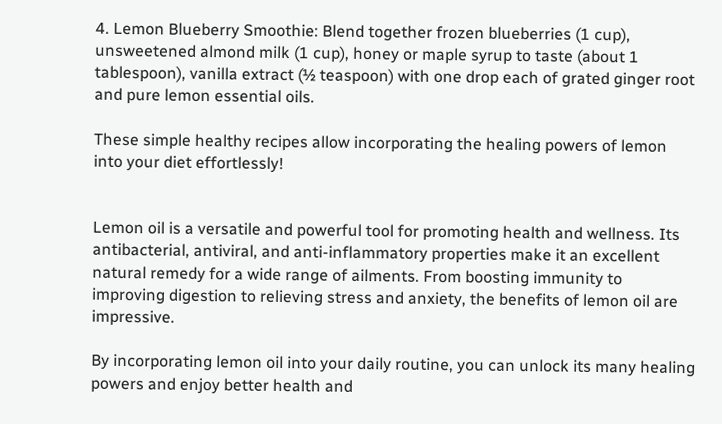4. Lemon Blueberry Smoothie: Blend together frozen blueberries (1 cup), unsweetened almond milk (1 cup), honey or maple syrup to taste (about 1 tablespoon), vanilla extract (½ teaspoon) with one drop each of grated ginger root and pure lemon essential oils.

These simple healthy recipes allow incorporating the healing powers of lemon into your diet effortlessly!


Lemon oil is a versatile and powerful tool for promoting health and wellness. Its antibacterial, antiviral, and anti-inflammatory properties make it an excellent natural remedy for a wide range of ailments. From boosting immunity to improving digestion to relieving stress and anxiety, the benefits of lemon oil are impressive.

By incorporating lemon oil into your daily routine, you can unlock its many healing powers and enjoy better health and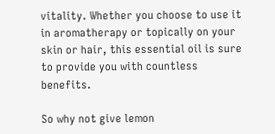vitality. Whether you choose to use it in aromatherapy or topically on your skin or hair, this essential oil is sure to provide you with countless benefits.

So why not give lemon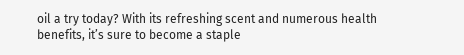oil a try today? With its refreshing scent and numerous health benefits, it’s sure to become a staple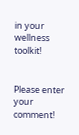in your wellness toolkit!


Please enter your comment!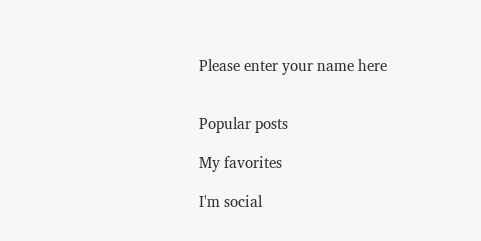Please enter your name here


Popular posts

My favorites

I'm social